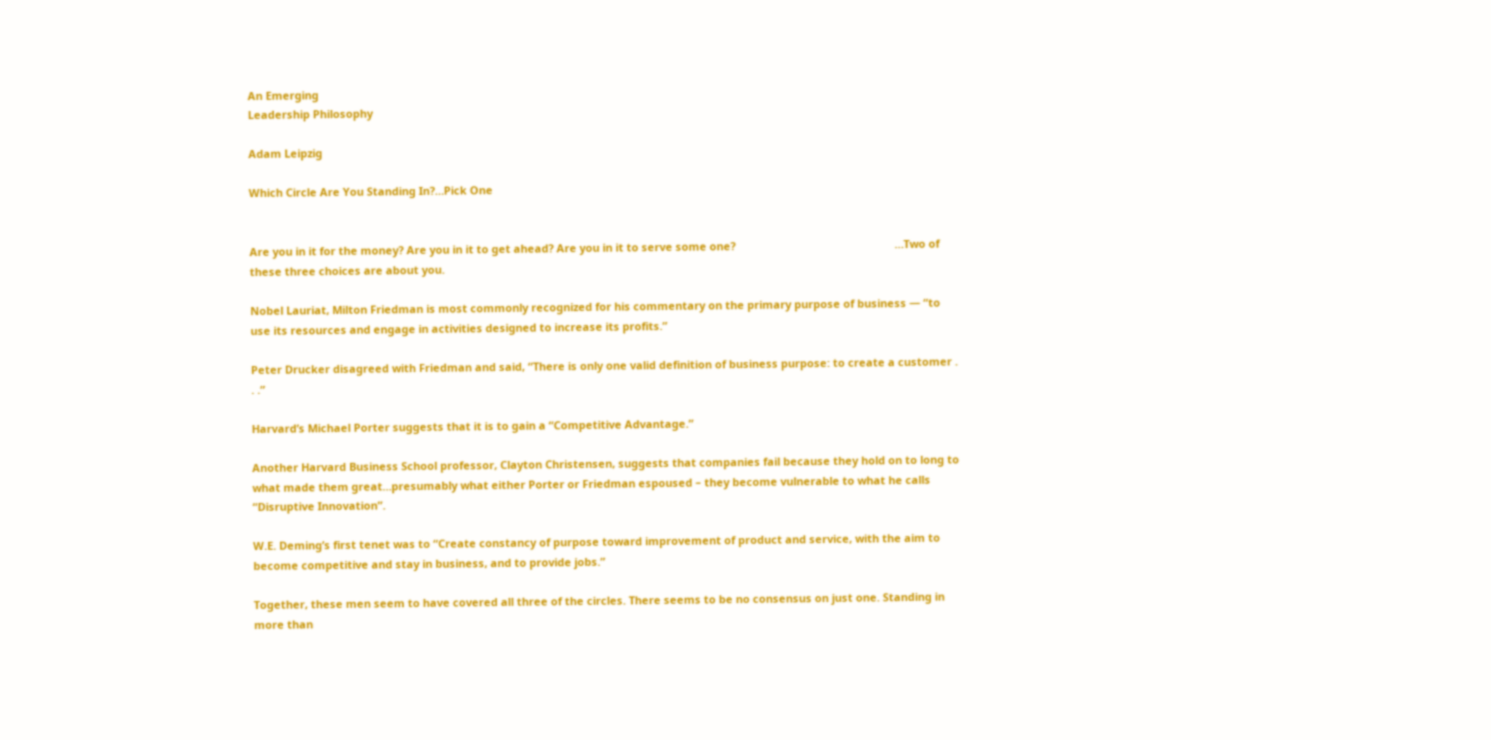An Emerging
Leadership Philosophy

Adam Leipzig

Which Circle Are You Standing In?…Pick One


Are you in it for the money? Are you in it to get ahead? Are you in it to serve some one?                                                     …Two of these three choices are about you.

Nobel Lauriat, Milton Friedman is most commonly recognized for his commentary on the primary purpose of business — “to use its resources and engage in activities designed to increase its profits.”

Peter Drucker disagreed with Friedman and said, “There is only one valid definition of business purpose: to create a customer . . .”

Harvard’s Michael Porter suggests that it is to gain a “Competitive Advantage.”

Another Harvard Business School professor, Clayton Christensen, suggests that companies fail because they hold on to long to what made them great…presumably what either Porter or Friedman espoused – they become vulnerable to what he calls “Disruptive Innovation”.

W.E. Deming’s first tenet was to “Create constancy of purpose toward improvement of product and service, with the aim to become competitive and stay in business, and to provide jobs.”

Together, these men seem to have covered all three of the circles. There seems to be no consensus on just one. Standing in more than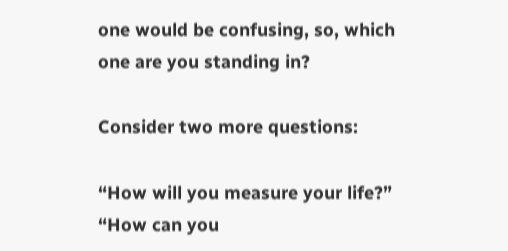one would be confusing, so, which one are you standing in?

Consider two more questions:

“How will you measure your life?”
“How can you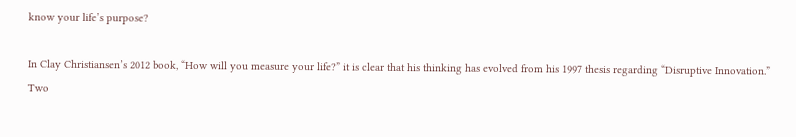know your life’s purpose?

In Clay Christiansen’s 2012 book, “How will you measure your life?” it is clear that his thinking has evolved from his 1997 thesis regarding “Disruptive Innovation.” Two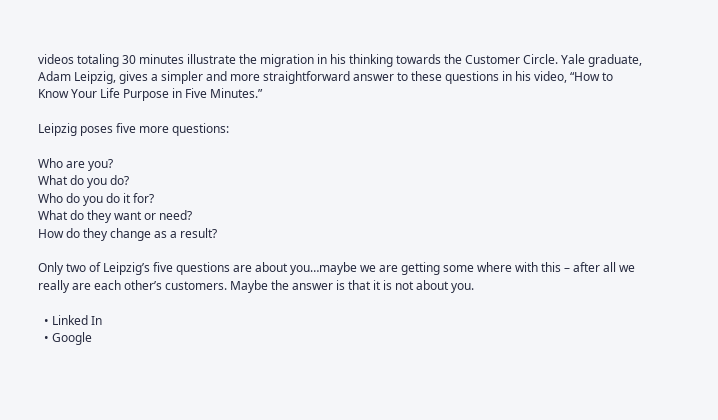videos totaling 30 minutes illustrate the migration in his thinking towards the Customer Circle. Yale graduate, Adam Leipzig, gives a simpler and more straightforward answer to these questions in his video, “How to Know Your Life Purpose in Five Minutes.”

Leipzig poses five more questions:

Who are you?
What do you do?
Who do you do it for?
What do they want or need?
How do they change as a result?

Only two of Leipzig’s five questions are about you…maybe we are getting some where with this – after all we really are each other’s customers. Maybe the answer is that it is not about you.

  • Linked In
  • Google